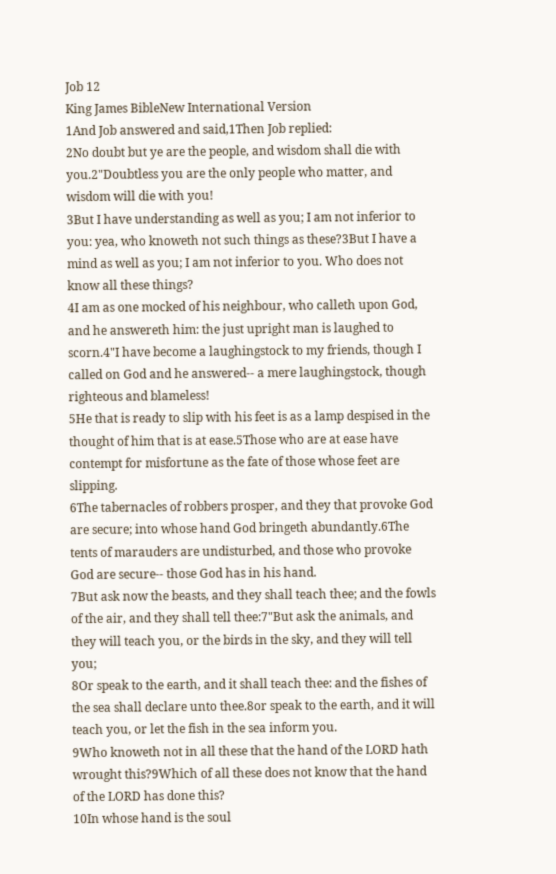Job 12
King James BibleNew International Version
1And Job answered and said,1Then Job replied:
2No doubt but ye are the people, and wisdom shall die with you.2"Doubtless you are the only people who matter, and wisdom will die with you!
3But I have understanding as well as you; I am not inferior to you: yea, who knoweth not such things as these?3But I have a mind as well as you; I am not inferior to you. Who does not know all these things?
4I am as one mocked of his neighbour, who calleth upon God, and he answereth him: the just upright man is laughed to scorn.4"I have become a laughingstock to my friends, though I called on God and he answered-- a mere laughingstock, though righteous and blameless!
5He that is ready to slip with his feet is as a lamp despised in the thought of him that is at ease.5Those who are at ease have contempt for misfortune as the fate of those whose feet are slipping.
6The tabernacles of robbers prosper, and they that provoke God are secure; into whose hand God bringeth abundantly.6The tents of marauders are undisturbed, and those who provoke God are secure-- those God has in his hand.
7But ask now the beasts, and they shall teach thee; and the fowls of the air, and they shall tell thee:7"But ask the animals, and they will teach you, or the birds in the sky, and they will tell you;
8Or speak to the earth, and it shall teach thee: and the fishes of the sea shall declare unto thee.8or speak to the earth, and it will teach you, or let the fish in the sea inform you.
9Who knoweth not in all these that the hand of the LORD hath wrought this?9Which of all these does not know that the hand of the LORD has done this?
10In whose hand is the soul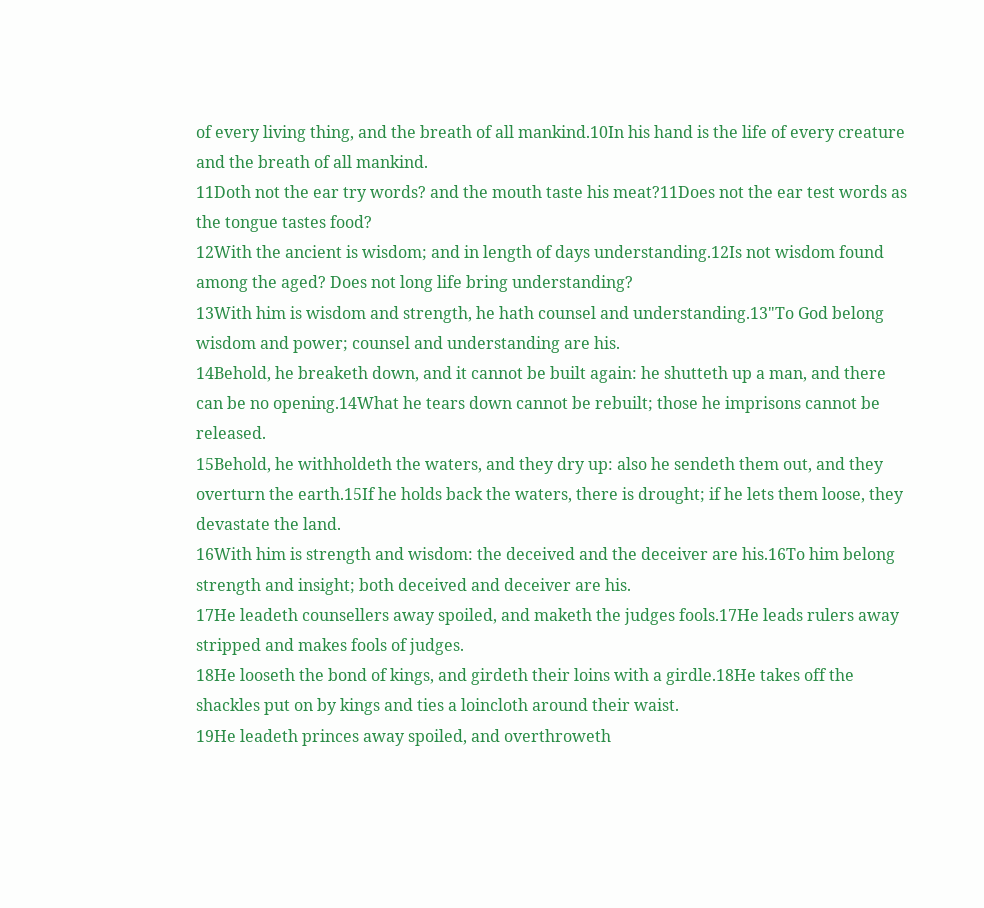of every living thing, and the breath of all mankind.10In his hand is the life of every creature and the breath of all mankind.
11Doth not the ear try words? and the mouth taste his meat?11Does not the ear test words as the tongue tastes food?
12With the ancient is wisdom; and in length of days understanding.12Is not wisdom found among the aged? Does not long life bring understanding?
13With him is wisdom and strength, he hath counsel and understanding.13"To God belong wisdom and power; counsel and understanding are his.
14Behold, he breaketh down, and it cannot be built again: he shutteth up a man, and there can be no opening.14What he tears down cannot be rebuilt; those he imprisons cannot be released.
15Behold, he withholdeth the waters, and they dry up: also he sendeth them out, and they overturn the earth.15If he holds back the waters, there is drought; if he lets them loose, they devastate the land.
16With him is strength and wisdom: the deceived and the deceiver are his.16To him belong strength and insight; both deceived and deceiver are his.
17He leadeth counsellers away spoiled, and maketh the judges fools.17He leads rulers away stripped and makes fools of judges.
18He looseth the bond of kings, and girdeth their loins with a girdle.18He takes off the shackles put on by kings and ties a loincloth around their waist.
19He leadeth princes away spoiled, and overthroweth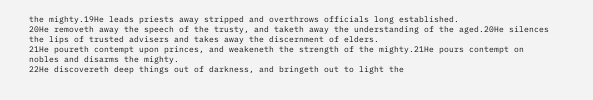the mighty.19He leads priests away stripped and overthrows officials long established.
20He removeth away the speech of the trusty, and taketh away the understanding of the aged.20He silences the lips of trusted advisers and takes away the discernment of elders.
21He poureth contempt upon princes, and weakeneth the strength of the mighty.21He pours contempt on nobles and disarms the mighty.
22He discovereth deep things out of darkness, and bringeth out to light the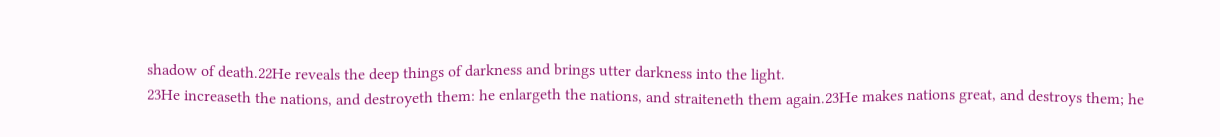shadow of death.22He reveals the deep things of darkness and brings utter darkness into the light.
23He increaseth the nations, and destroyeth them: he enlargeth the nations, and straiteneth them again.23He makes nations great, and destroys them; he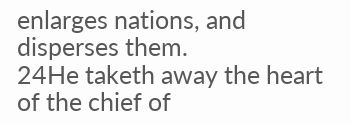enlarges nations, and disperses them.
24He taketh away the heart of the chief of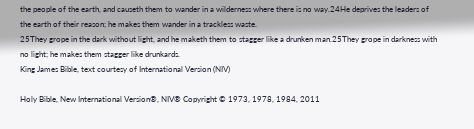the people of the earth, and causeth them to wander in a wilderness where there is no way.24He deprives the leaders of the earth of their reason; he makes them wander in a trackless waste.
25They grope in the dark without light, and he maketh them to stagger like a drunken man.25They grope in darkness with no light; he makes them stagger like drunkards.
King James Bible, text courtesy of International Version (NIV)

Holy Bible, New International Version®, NIV® Copyright © 1973, 1978, 1984, 2011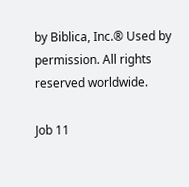by Biblica, Inc.® Used by permission. All rights reserved worldwide.

Job 11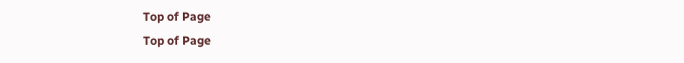Top of Page
Top of Page